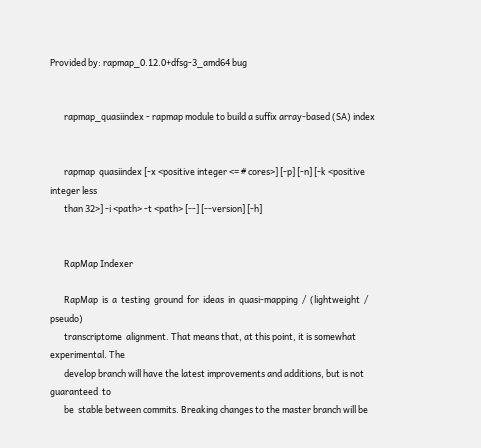Provided by: rapmap_0.12.0+dfsg-3_amd64 bug


       rapmap_quasiindex - rapmap module to build a suffix array-based (SA) index


       rapmap  quasiindex [-x <positive integer <= # cores>] [-p] [-n] [-k <positive integer less
       than 32>] -i <path> -t <path> [--] [--version] [-h]


       RapMap Indexer

       RapMap  is  a  testing  ground  for  ideas  in  quasi-mapping  /  (lightweight  /  pseudo)
       transcriptome  alignment. That means that, at this point, it is somewhat experimental. The
       develop branch will have the latest improvements and additions, but is not  guaranteed  to
       be  stable between commits. Breaking changes to the master branch will be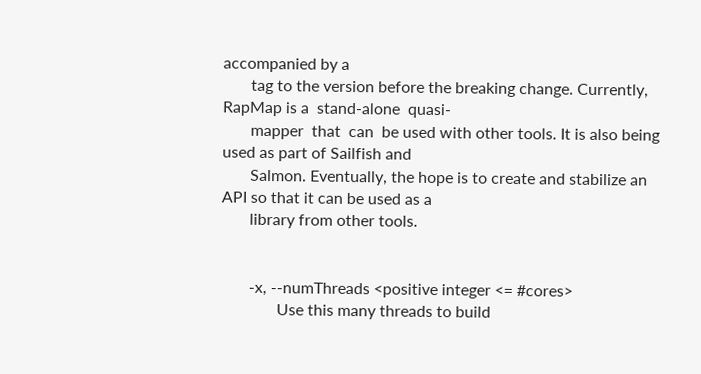accompanied by a
       tag to the version before the breaking change. Currently, RapMap is a  stand-alone  quasi-
       mapper  that  can  be used with other tools. It is also being used as part of Sailfish and
       Salmon. Eventually, the hope is to create and stabilize an API so that it can be used as a
       library from other tools.


       -x, --numThreads <positive integer <= #cores>
              Use this many threads to build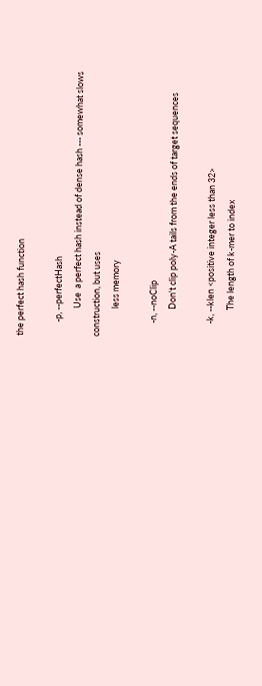the perfect hash function

       -p, --perfectHash
              Use  a perfect hash instead of dense hash --- somewhat slows construction, but uses
              less memory

       -n, --noClip
              Don't clip poly-A tails from the ends of target sequences

       -k, --klen <positive integer less than 32>
              The length of k-mer to index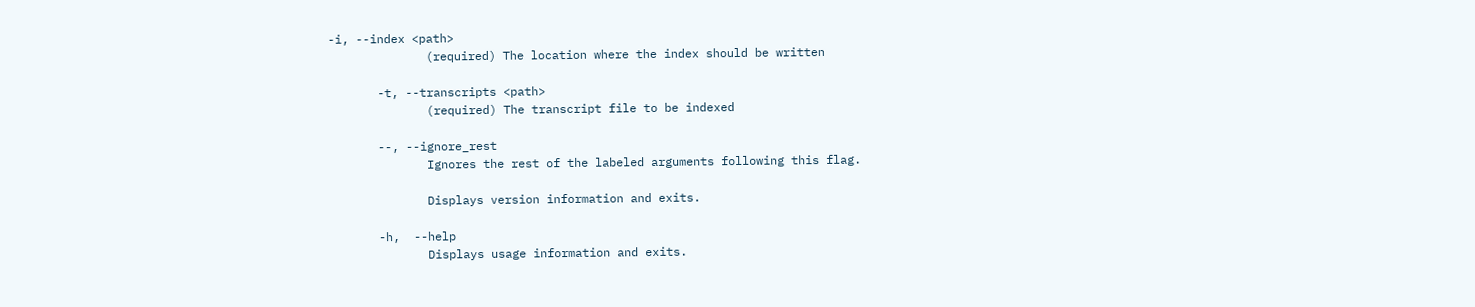-i, --index <path>
              (required) The location where the index should be written

       -t, --transcripts <path>
              (required) The transcript file to be indexed

       --, --ignore_rest
              Ignores the rest of the labeled arguments following this flag.

              Displays version information and exits.

       -h,  --help
              Displays usage information and exits.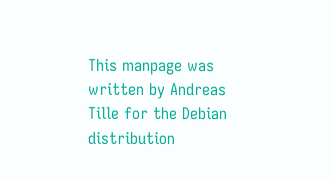This manpage was written by Andreas Tille for the Debian distribution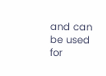and can be used  for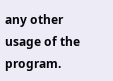any other usage of the program.